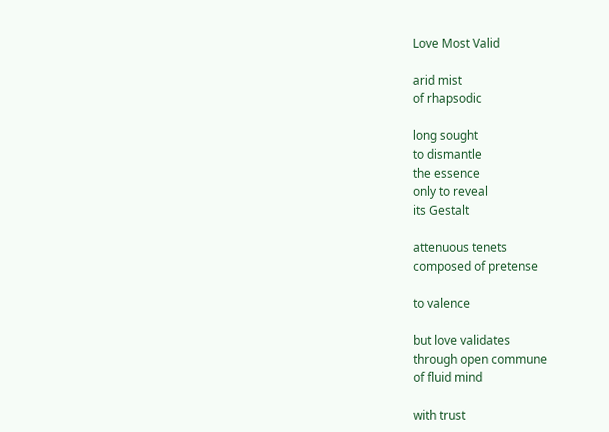Love Most Valid

arid mist
of rhapsodic

long sought
to dismantle
the essence
only to reveal
its Gestalt

attenuous tenets
composed of pretense

to valence

but love validates
through open commune
of fluid mind

with trust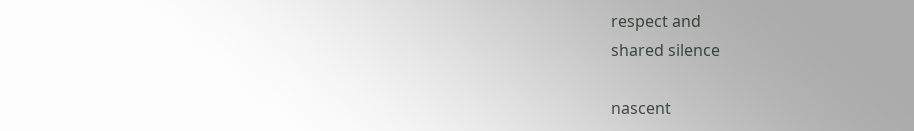respect and
shared silence

nascent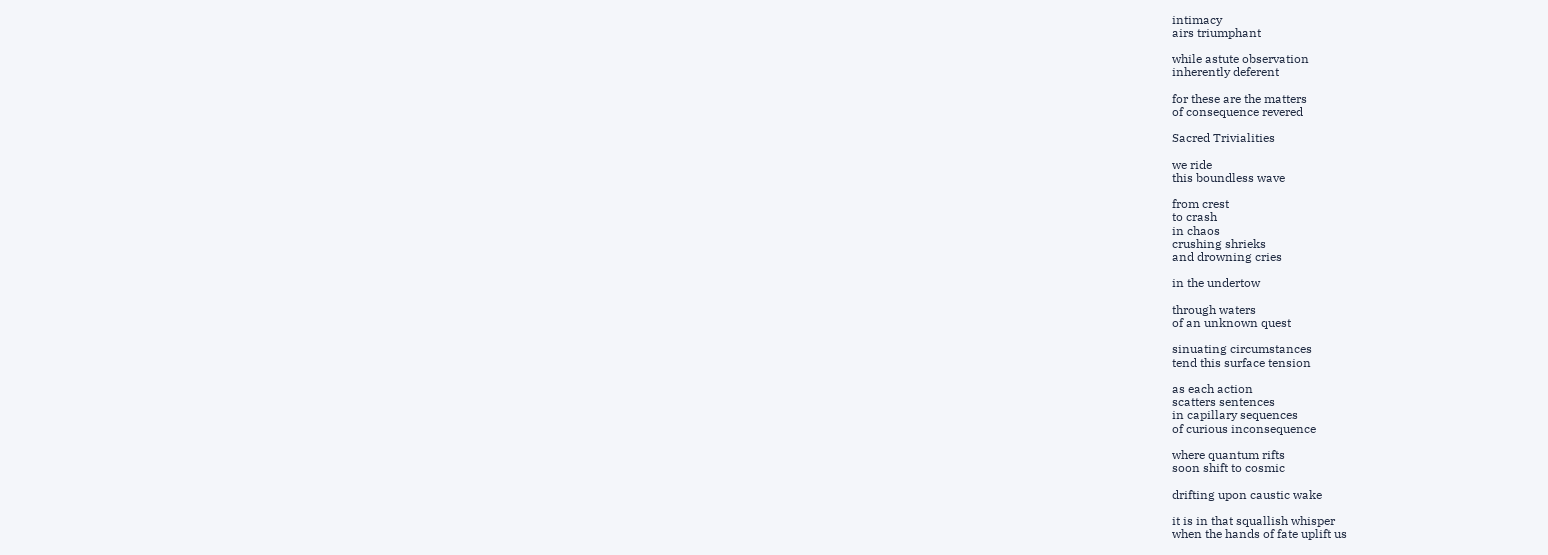intimacy
airs triumphant

while astute observation
inherently deferent

for these are the matters
of consequence revered

Sacred Trivialities

we ride
this boundless wave

from crest
to crash
in chaos
crushing shrieks
and drowning cries

in the undertow

through waters
of an unknown quest

sinuating circumstances
tend this surface tension

as each action
scatters sentences
in capillary sequences
of curious inconsequence

where quantum rifts
soon shift to cosmic

drifting upon caustic wake

it is in that squallish whisper
when the hands of fate uplift us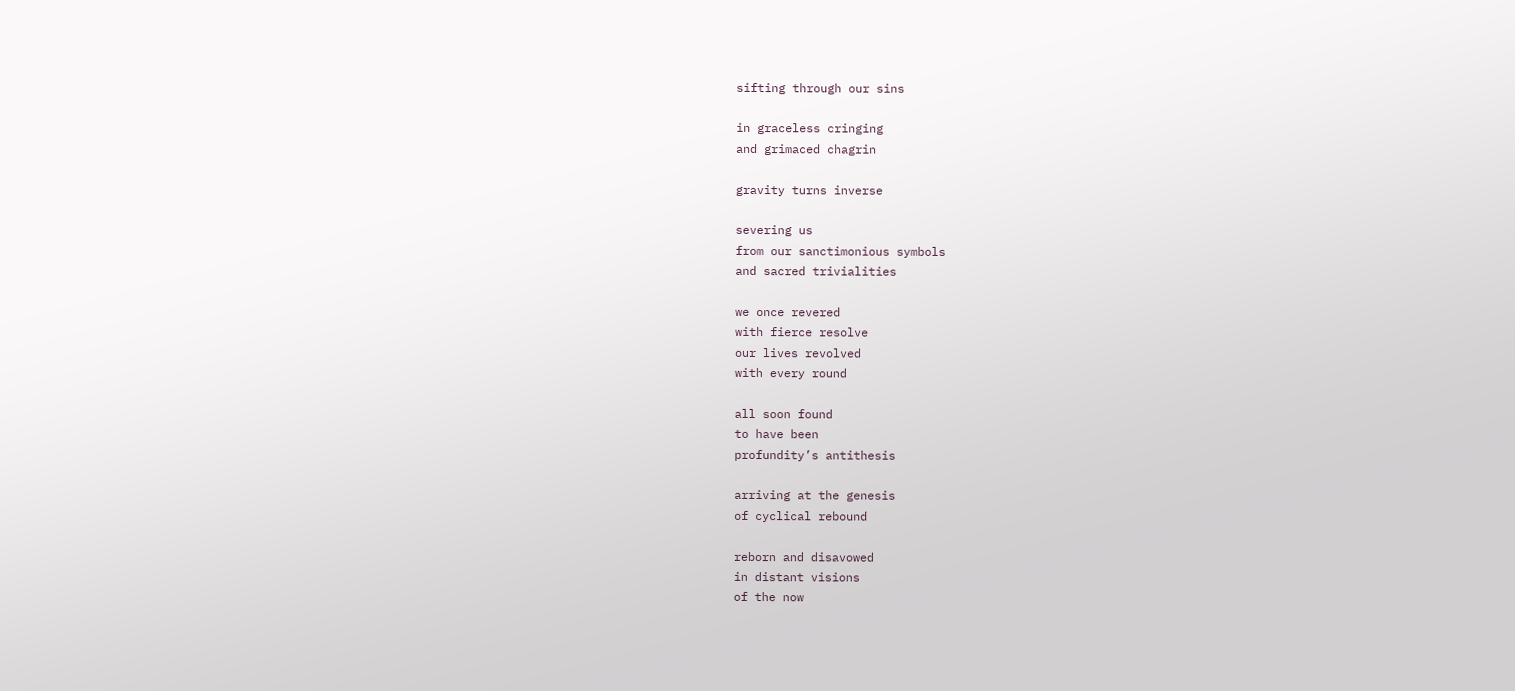sifting through our sins

in graceless cringing
and grimaced chagrin

gravity turns inverse

severing us
from our sanctimonious symbols
and sacred trivialities

we once revered
with fierce resolve
our lives revolved
with every round

all soon found
to have been
profundity’s antithesis

arriving at the genesis
of cyclical rebound

reborn and disavowed
in distant visions
of the now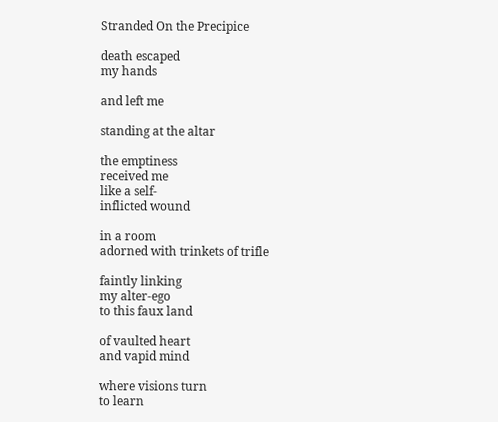Stranded On the Precipice

death escaped
my hands

and left me

standing at the altar

the emptiness
received me
like a self-
inflicted wound

in a room
adorned with trinkets of trifle

faintly linking
my alter-ego
to this faux land

of vaulted heart
and vapid mind

where visions turn
to learn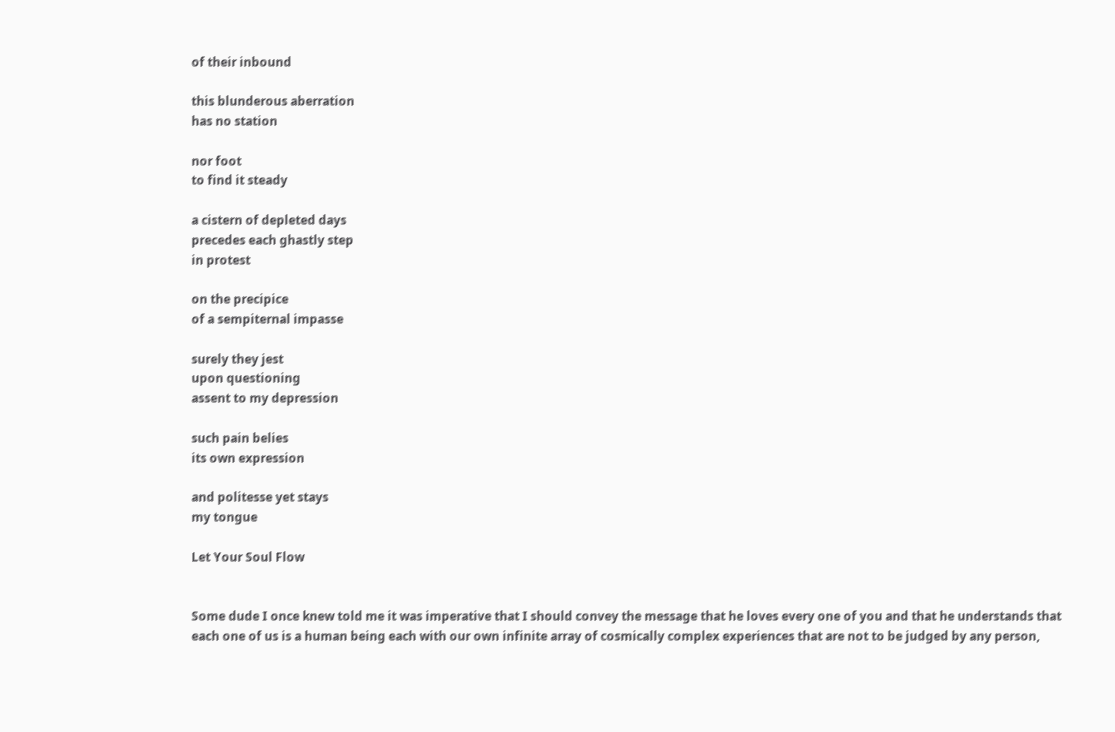of their inbound

this blunderous aberration
has no station

nor foot
to find it steady

a cistern of depleted days
precedes each ghastly step
in protest

on the precipice
of a sempiternal impasse

surely they jest
upon questioning
assent to my depression

such pain belies
its own expression

and politesse yet stays
my tongue

Let Your Soul Flow


Some dude I once knew told me it was imperative that I should convey the message that he loves every one of you and that he understands that each one of us is a human being each with our own infinite array of cosmically complex experiences that are not to be judged by any person,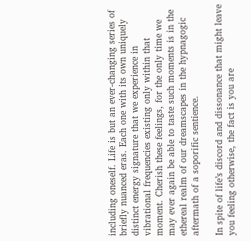including oneself. Life is but an ever-changing series of briefly nuanced eras. Each one with its own uniquely distinct energy signature that we experience in vibrational frequencies existing only within that moment. Cherish these feelings, for the only time we may ever again be able to taste such moments is in the ethereal realm of our dreamscapes in the hypnagogic aftermath of a soporific sentience.

In spite of life’s discord and dissonance that might leave you feeling otherwise, the fact is you are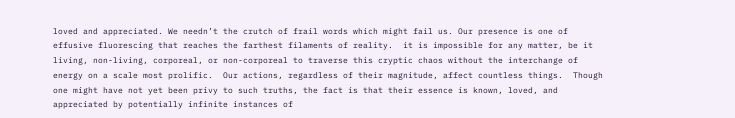loved and appreciated. We needn’t the crutch of frail words which might fail us. Our presence is one of effusive fluorescing that reaches the farthest filaments of reality.  it is impossible for any matter, be it living, non-living, corporeal, or non-corporeal to traverse this cryptic chaos without the interchange of energy on a scale most prolific.  Our actions, regardless of their magnitude, affect countless things.  Though one might have not yet been privy to such truths, the fact is that their essence is known, loved, and appreciated by potentially infinite instances of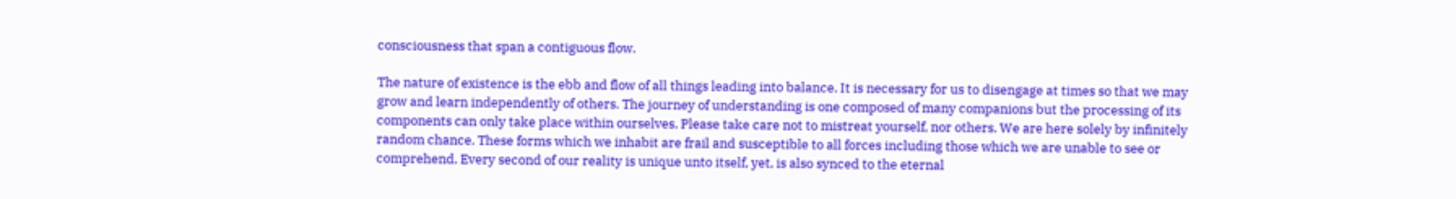consciousness that span a contiguous flow.

The nature of existence is the ebb and flow of all things leading into balance. It is necessary for us to disengage at times so that we may grow and learn independently of others. The journey of understanding is one composed of many companions but the processing of its components can only take place within ourselves. Please take care not to mistreat yourself, nor others. We are here solely by infinitely random chance. These forms which we inhabit are frail and susceptible to all forces including those which we are unable to see or comprehend. Every second of our reality is unique unto itself, yet, is also synced to the eternal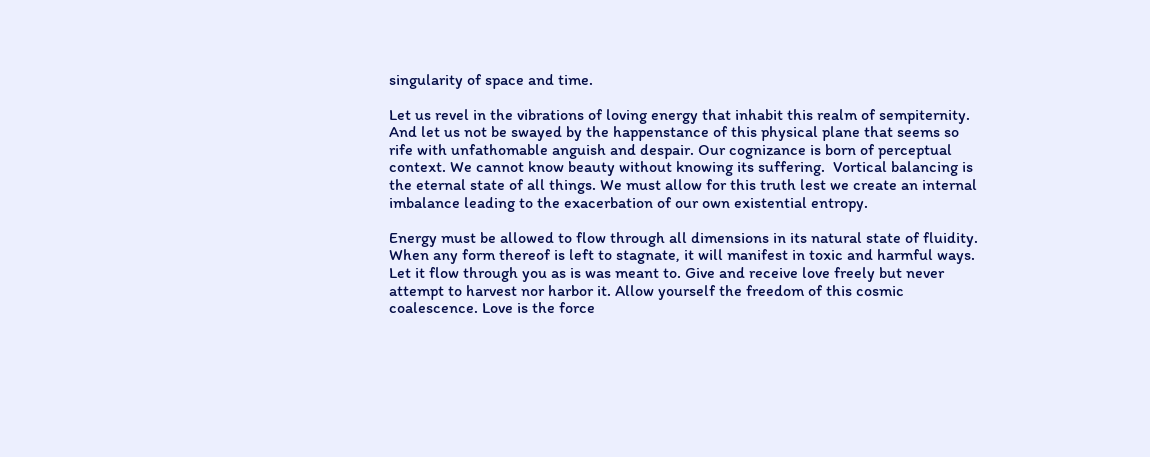singularity of space and time.

Let us revel in the vibrations of loving energy that inhabit this realm of sempiternity. And let us not be swayed by the happenstance of this physical plane that seems so rife with unfathomable anguish and despair. Our cognizance is born of perceptual context. We cannot know beauty without knowing its suffering.  Vortical balancing is the eternal state of all things. We must allow for this truth lest we create an internal imbalance leading to the exacerbation of our own existential entropy.

Energy must be allowed to flow through all dimensions in its natural state of fluidity. When any form thereof is left to stagnate, it will manifest in toxic and harmful ways. Let it flow through you as is was meant to. Give and receive love freely but never attempt to harvest nor harbor it. Allow yourself the freedom of this cosmic coalescence. Love is the force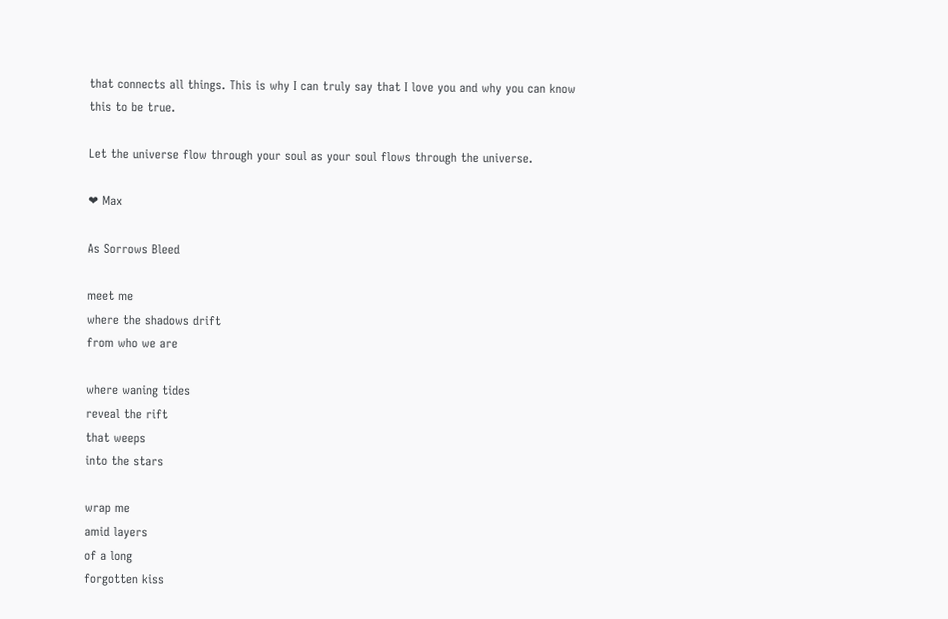that connects all things. This is why I can truly say that I love you and why you can know this to be true.

Let the universe flow through your soul as your soul flows through the universe.

❤ Max

As Sorrows Bleed

meet me
where the shadows drift
from who we are

where waning tides
reveal the rift
that weeps
into the stars

wrap me
amid layers
of a long
forgotten kiss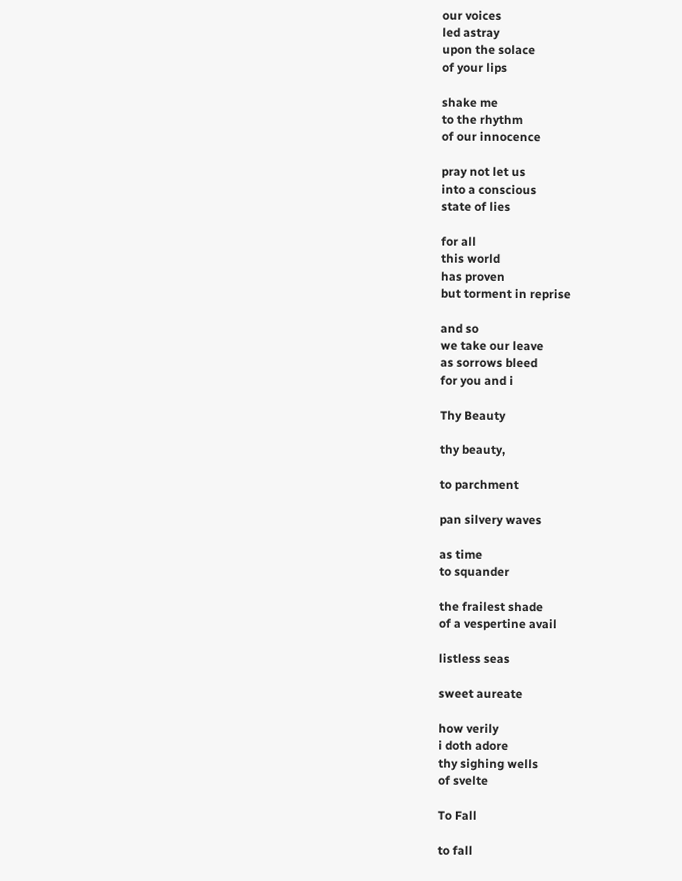our voices
led astray
upon the solace
of your lips

shake me
to the rhythm
of our innocence

pray not let us
into a conscious
state of lies

for all
this world
has proven
but torment in reprise

and so
we take our leave
as sorrows bleed
for you and i

Thy Beauty

thy beauty,

to parchment

pan silvery waves

as time
to squander

the frailest shade
of a vespertine avail

listless seas

sweet aureate

how verily
i doth adore
thy sighing wells
of svelte

To Fall

to fall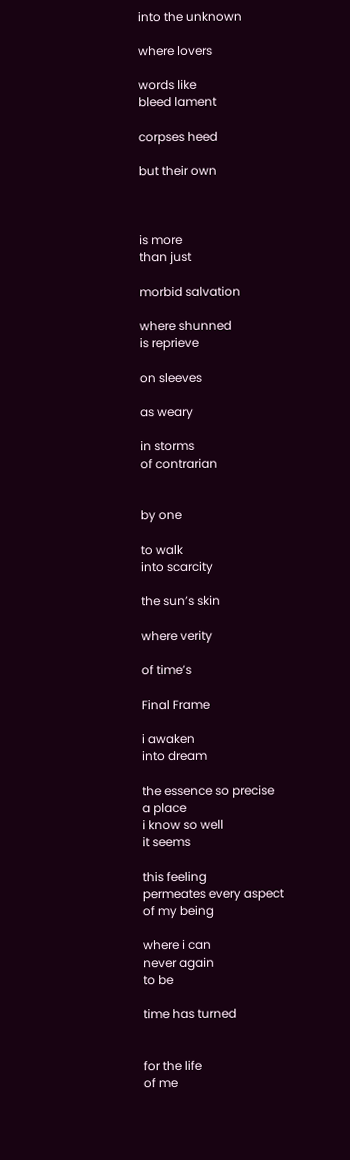into the unknown

where lovers

words like
bleed lament

corpses heed

but their own



is more
than just

morbid salvation

where shunned
is reprieve

on sleeves

as weary

in storms
of contrarian


by one

to walk
into scarcity

the sun’s skin

where verity

of time’s

Final Frame

i awaken
into dream

the essence so precise
a place
i know so well
it seems

this feeling
permeates every aspect
of my being

where i can
never again
to be

time has turned


for the life
of me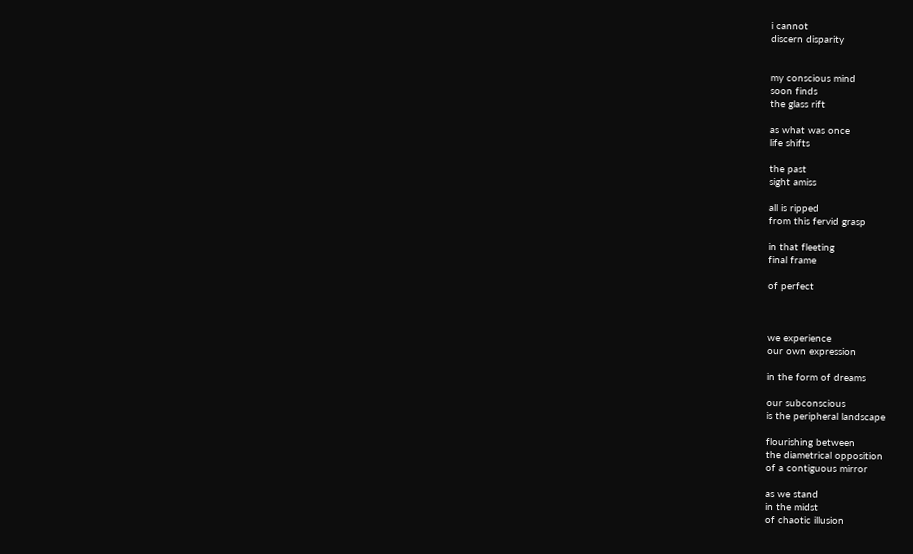i cannot
discern disparity


my conscious mind
soon finds
the glass rift

as what was once
life shifts

the past
sight amiss

all is ripped
from this fervid grasp

in that fleeting
final frame

of perfect



we experience
our own expression

in the form of dreams

our subconscious
is the peripheral landscape

flourishing between
the diametrical opposition
of a contiguous mirror

as we stand
in the midst
of chaotic illusion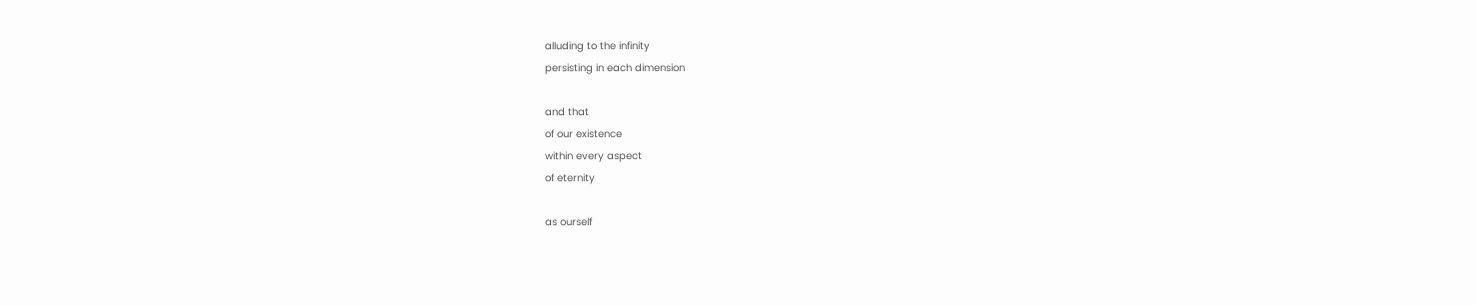alluding to the infinity
persisting in each dimension

and that
of our existence
within every aspect
of eternity

as ourself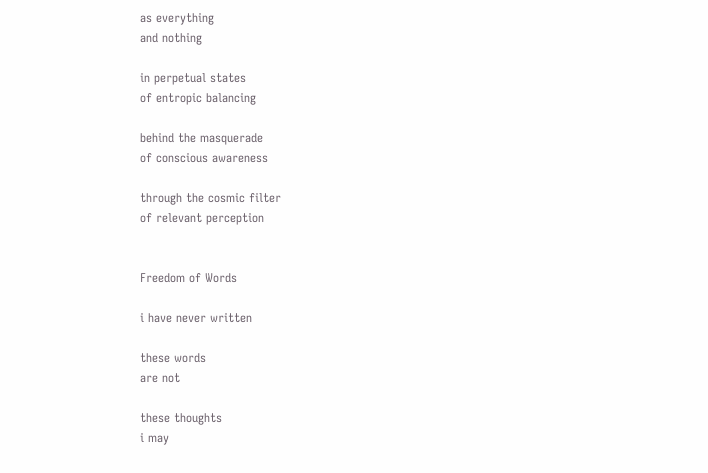as everything
and nothing

in perpetual states
of entropic balancing

behind the masquerade
of conscious awareness

through the cosmic filter
of relevant perception


Freedom of Words

i have never written

these words
are not

these thoughts
i may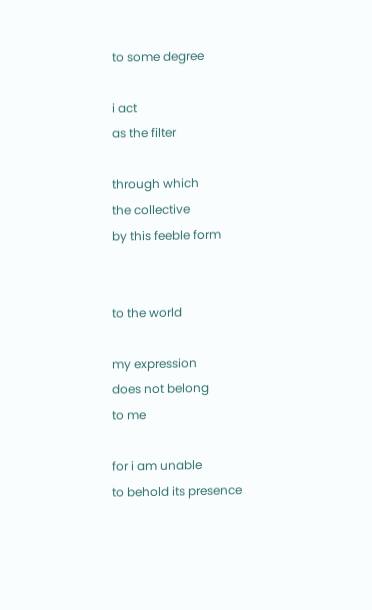to some degree

i act
as the filter

through which
the collective
by this feeble form


to the world

my expression
does not belong
to me

for i am unable
to behold its presence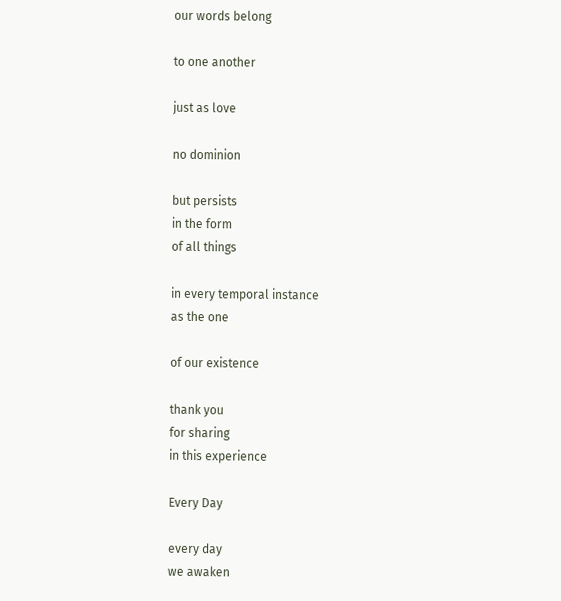our words belong

to one another

just as love

no dominion

but persists
in the form
of all things

in every temporal instance
as the one

of our existence

thank you
for sharing
in this experience

Every Day

every day
we awaken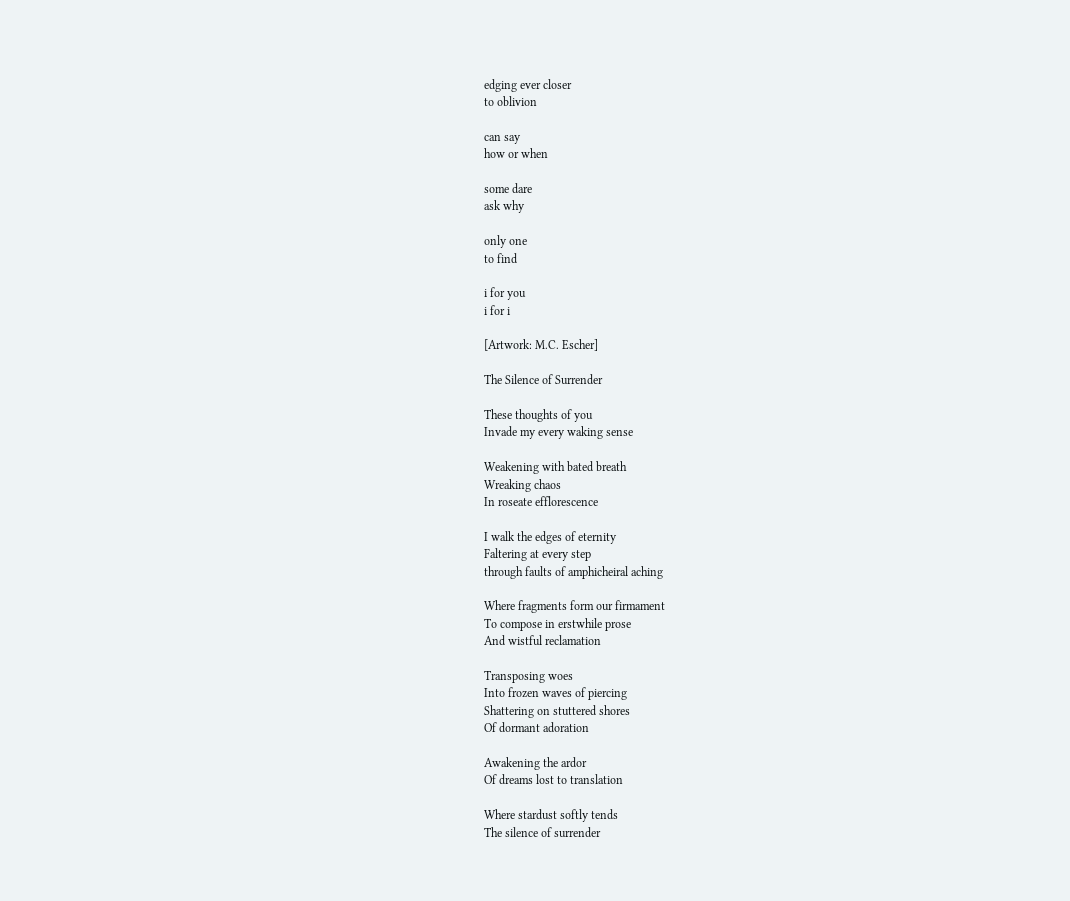edging ever closer
to oblivion

can say
how or when

some dare
ask why

only one
to find

i for you
i for i

[Artwork: M.C. Escher]

The Silence of Surrender

These thoughts of you
Invade my every waking sense

Weakening with bated breath
Wreaking chaos
In roseate efflorescence

I walk the edges of eternity
Faltering at every step
through faults of amphicheiral aching

Where fragments form our firmament
To compose in erstwhile prose
And wistful reclamation

Transposing woes
Into frozen waves of piercing
Shattering on stuttered shores
Of dormant adoration

Awakening the ardor
Of dreams lost to translation

Where stardust softly tends
The silence of surrender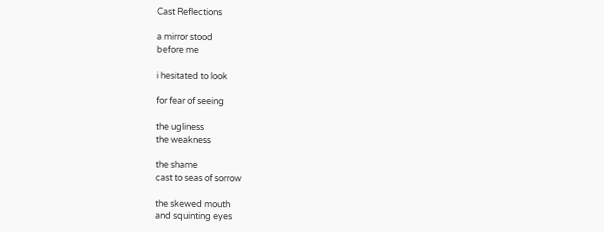Cast Reflections

a mirror stood
before me

i hesitated to look

for fear of seeing

the ugliness
the weakness

the shame
cast to seas of sorrow

the skewed mouth
and squinting eyes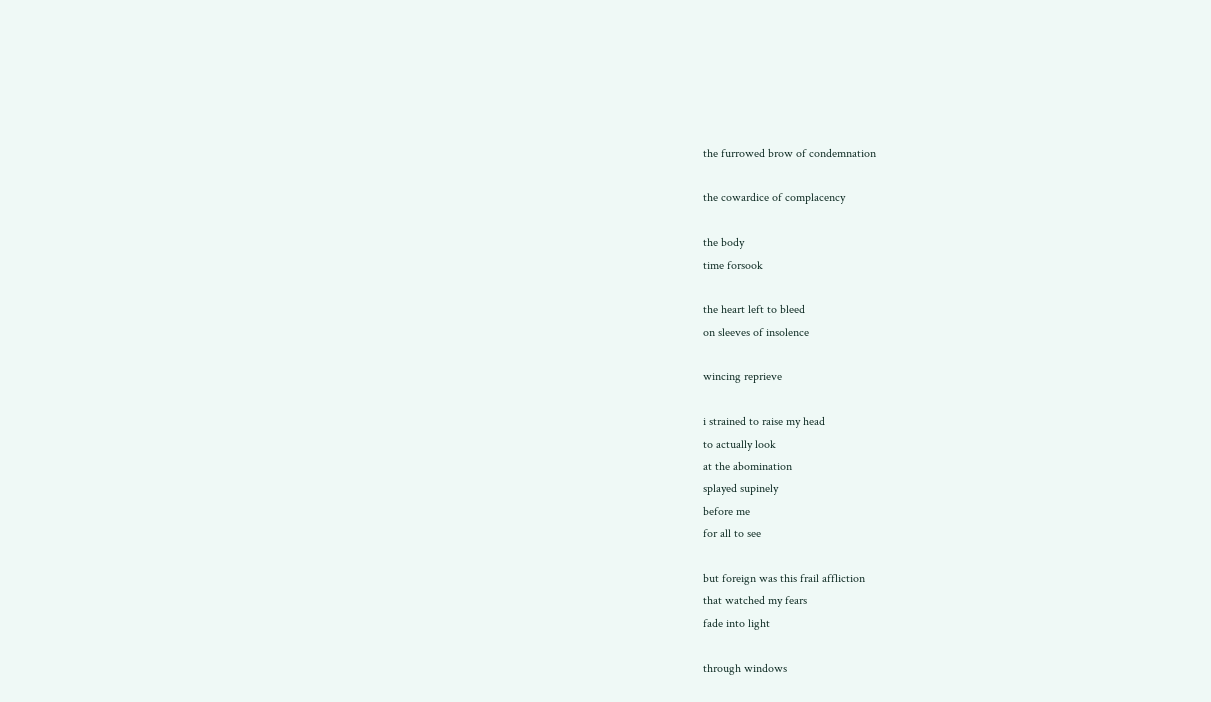the furrowed brow of condemnation

the cowardice of complacency

the body
time forsook

the heart left to bleed
on sleeves of insolence

wincing reprieve

i strained to raise my head
to actually look
at the abomination
splayed supinely
before me
for all to see

but foreign was this frail affliction
that watched my fears
fade into light

through windows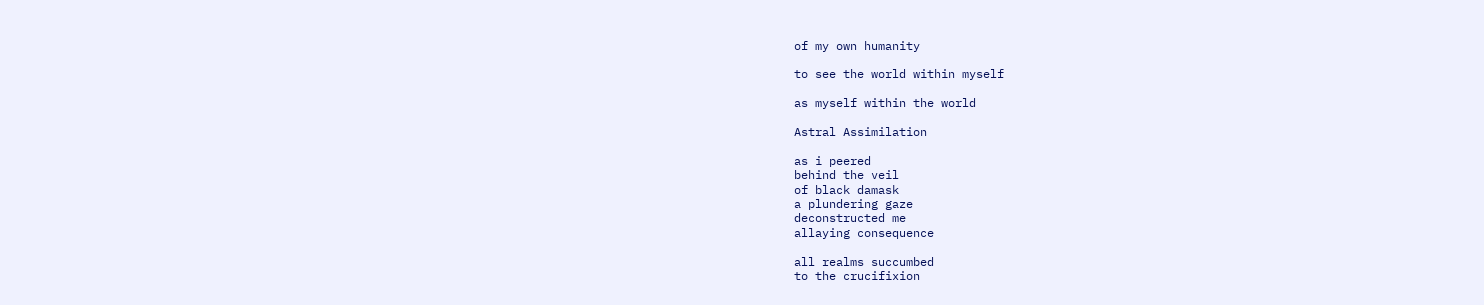of my own humanity

to see the world within myself

as myself within the world

Astral Assimilation

as i peered
behind the veil
of black damask
a plundering gaze
deconstructed me
allaying consequence

all realms succumbed
to the crucifixion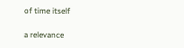of time itself

a relevance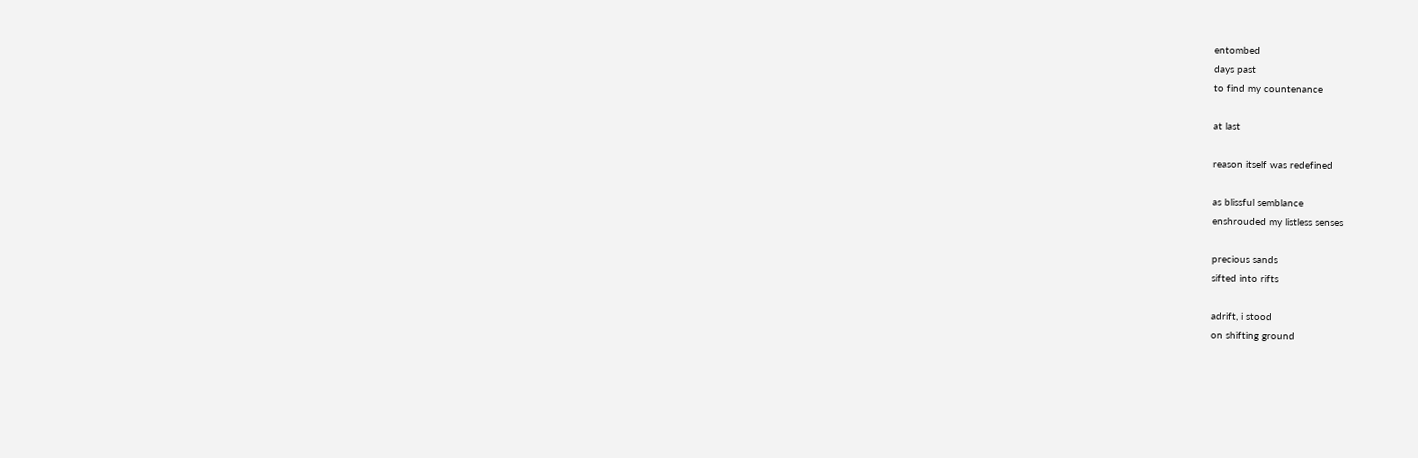entombed
days past
to find my countenance

at last

reason itself was redefined

as blissful semblance
enshrouded my listless senses

precious sands
sifted into rifts

adrift, i stood
on shifting ground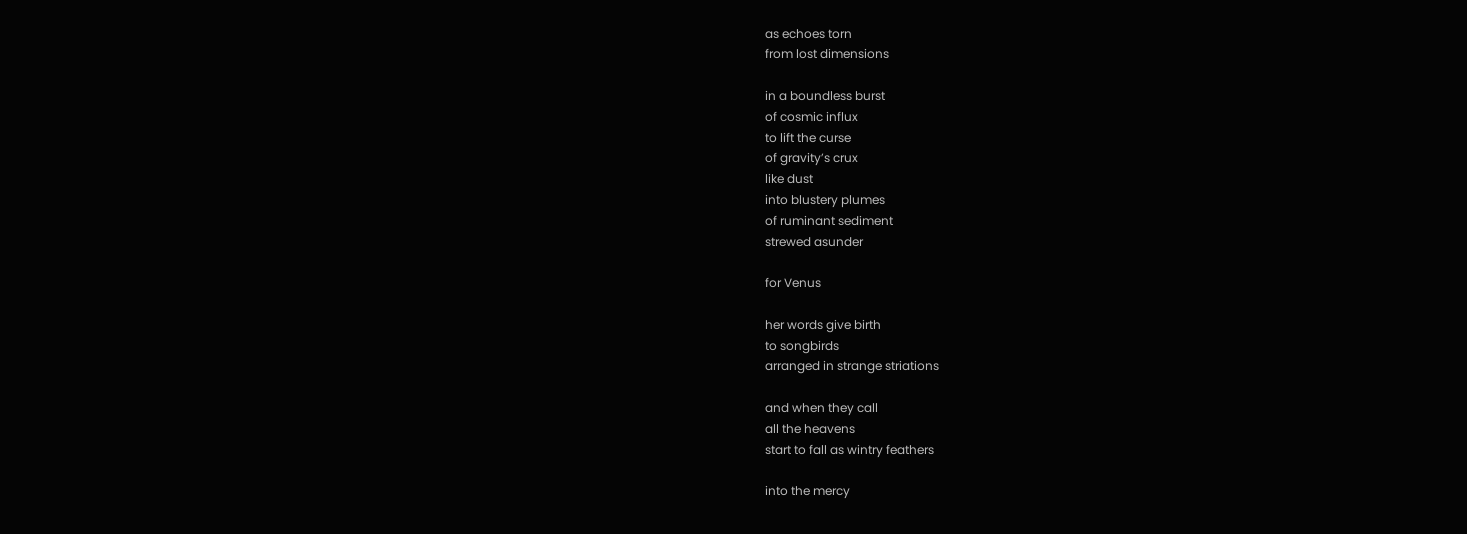as echoes torn
from lost dimensions

in a boundless burst
of cosmic influx
to lift the curse
of gravity’s crux
like dust
into blustery plumes
of ruminant sediment
strewed asunder

for Venus

her words give birth
to songbirds
arranged in strange striations

and when they call
all the heavens
start to fall as wintry feathers

into the mercy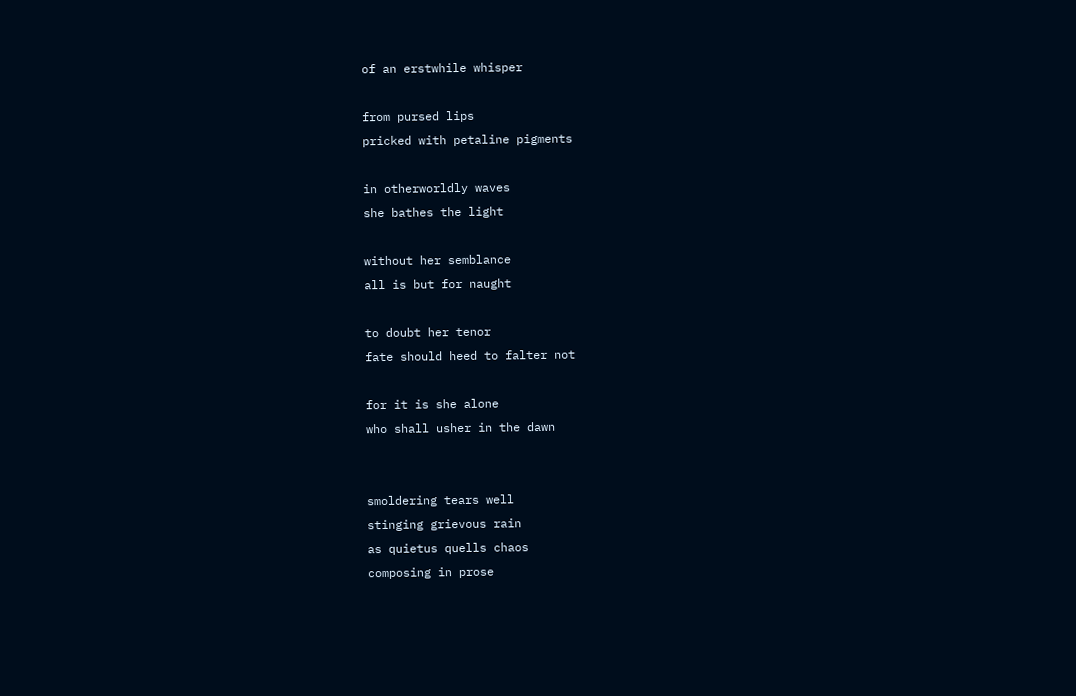of an erstwhile whisper

from pursed lips
pricked with petaline pigments

in otherworldly waves
she bathes the light

without her semblance
all is but for naught

to doubt her tenor
fate should heed to falter not

for it is she alone
who shall usher in the dawn


smoldering tears well
stinging grievous rain
as quietus quells chaos
composing in prose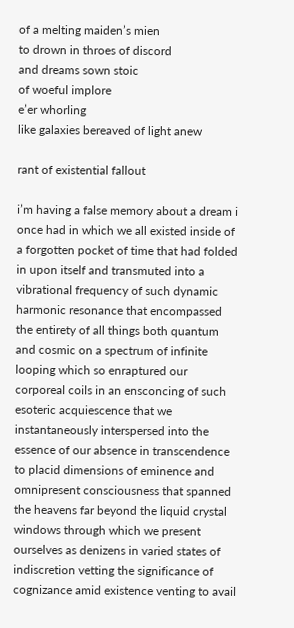of a melting maiden’s mien
to drown in throes of discord
and dreams sown stoic
of woeful implore
e’er whorling
like galaxies bereaved of light anew

rant of existential fallout

i’m having a false memory about a dream i once had in which we all existed inside of a forgotten pocket of time that had folded in upon itself and transmuted into a vibrational frequency of such dynamic harmonic resonance that encompassed the entirety of all things both quantum and cosmic on a spectrum of infinite looping which so enraptured our corporeal coils in an ensconcing of such esoteric acquiescence that we instantaneously interspersed into the essence of our absence in transcendence to placid dimensions of eminence and omnipresent consciousness that spanned the heavens far beyond the liquid crystal windows through which we present ourselves as denizens in varied states of indiscretion vetting the significance of cognizance amid existence venting to avail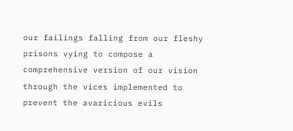our failings falling from our fleshy prisons vying to compose a comprehensive version of our vision through the vices implemented to prevent the avaricious evils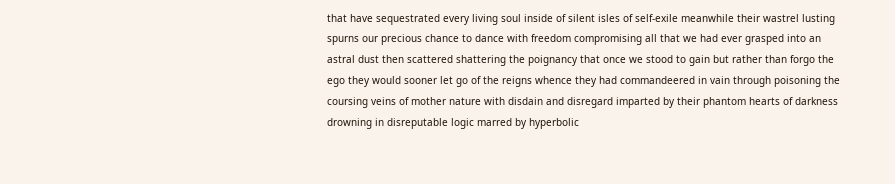that have sequestrated every living soul inside of silent isles of self-exile meanwhile their wastrel lusting spurns our precious chance to dance with freedom compromising all that we had ever grasped into an astral dust then scattered shattering the poignancy that once we stood to gain but rather than forgo the ego they would sooner let go of the reigns whence they had commandeered in vain through poisoning the coursing veins of mother nature with disdain and disregard imparted by their phantom hearts of darkness drowning in disreputable logic marred by hyperbolic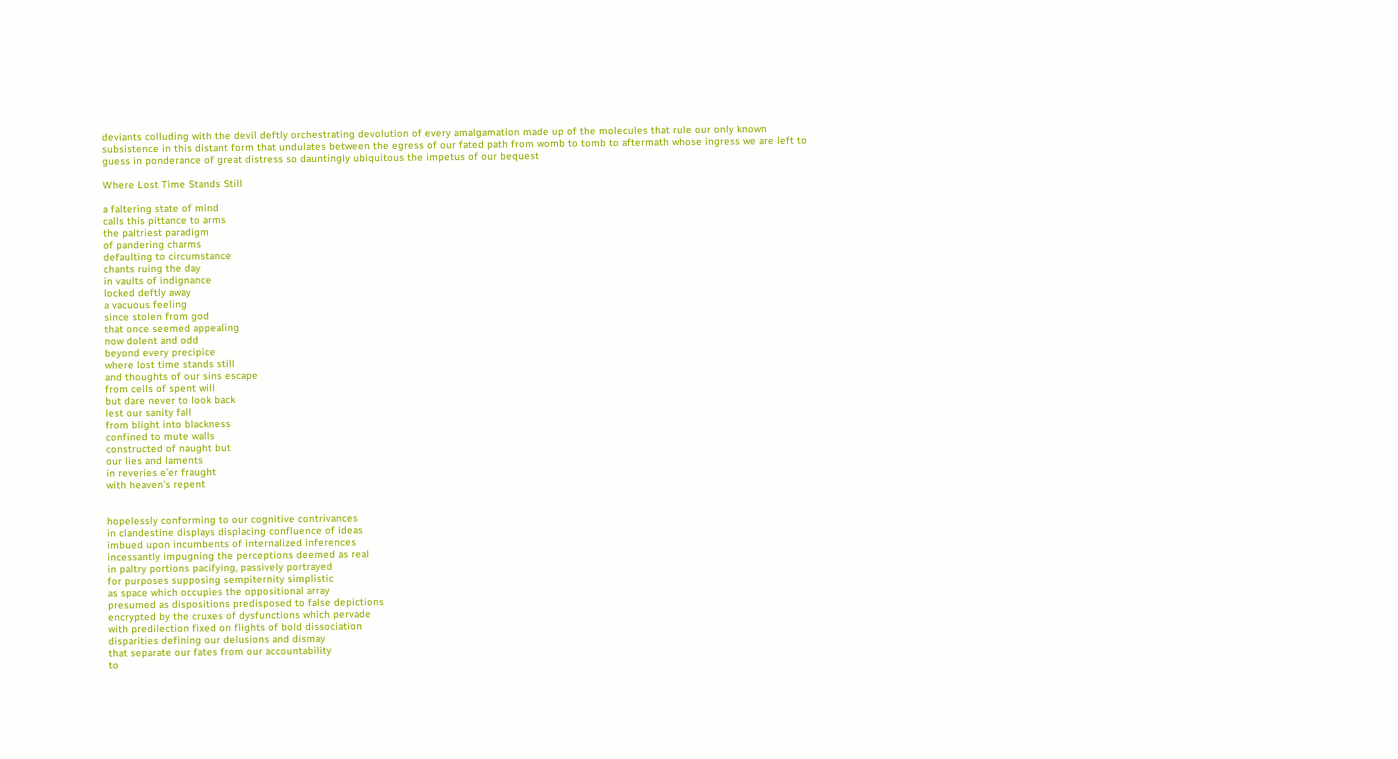deviants colluding with the devil deftly orchestrating devolution of every amalgamation made up of the molecules that rule our only known subsistence in this distant form that undulates between the egress of our fated path from womb to tomb to aftermath whose ingress we are left to guess in ponderance of great distress so dauntingly ubiquitous the impetus of our bequest

Where Lost Time Stands Still

a faltering state of mind
calls this pittance to arms
the paltriest paradigm
of pandering charms
defaulting to circumstance
chants ruing the day
in vaults of indignance
locked deftly away
a vacuous feeling
since stolen from god
that once seemed appealing
now dolent and odd
beyond every precipice
where lost time stands still
and thoughts of our sins escape
from cells of spent will
but dare never to look back
lest our sanity fall
from blight into blackness
confined to mute walls
constructed of naught but
our lies and laments
in reveries e’er fraught
with heaven’s repent


hopelessly conforming to our cognitive contrivances
in clandestine displays displacing confluence of ideas
imbued upon incumbents of internalized inferences
incessantly impugning the perceptions deemed as real
in paltry portions pacifying, passively portrayed
for purposes supposing sempiternity simplistic
as space which occupies the oppositional array
presumed as dispositions predisposed to false depictions
encrypted by the cruxes of dysfunctions which pervade
with predilection fixed on flights of bold dissociation
disparities defining our delusions and dismay
that separate our fates from our accountability
to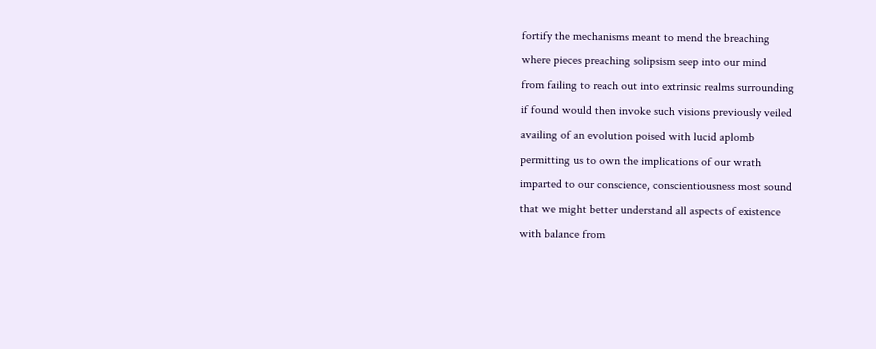fortify the mechanisms meant to mend the breaching
where pieces preaching solipsism seep into our mind
from failing to reach out into extrinsic realms surrounding
if found would then invoke such visions previously veiled
availing of an evolution poised with lucid aplomb
permitting us to own the implications of our wrath
imparted to our conscience, conscientiousness most sound
that we might better understand all aspects of existence
with balance from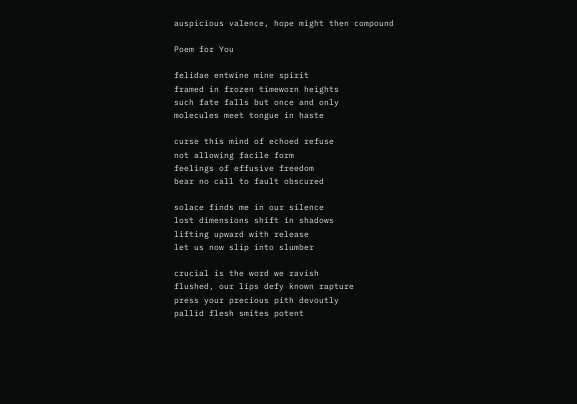auspicious valence, hope might then compound

Poem for You

felidae entwine mine spirit
framed in frozen timeworn heights
such fate falls but once and only
molecules meet tongue in haste

curse this mind of echoed refuse
not allowing facile form
feelings of effusive freedom
bear no call to fault obscured

solace finds me in our silence
lost dimensions shift in shadows
lifting upward with release
let us now slip into slumber

crucial is the word we ravish
flushed, our lips defy known rapture
press your precious pith devoutly
pallid flesh smites potent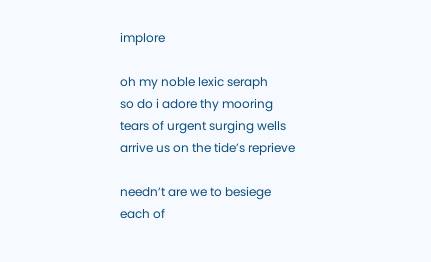implore

oh my noble lexic seraph
so do i adore thy mooring
tears of urgent surging wells
arrive us on the tide’s reprieve

needn’t are we to besiege
each of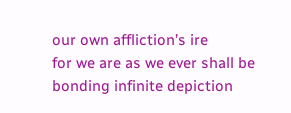our own affliction’s ire
for we are as we ever shall be
bonding infinite depiction